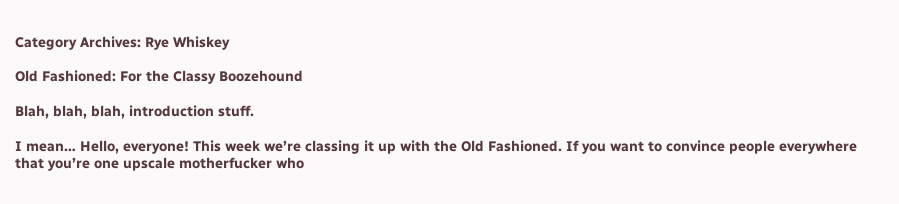Category Archives: Rye Whiskey

Old Fashioned: For the Classy Boozehound

Blah, blah, blah, introduction stuff.

I mean… Hello, everyone! This week we’re classing it up with the Old Fashioned. If you want to convince people everywhere that you’re one upscale motherfucker who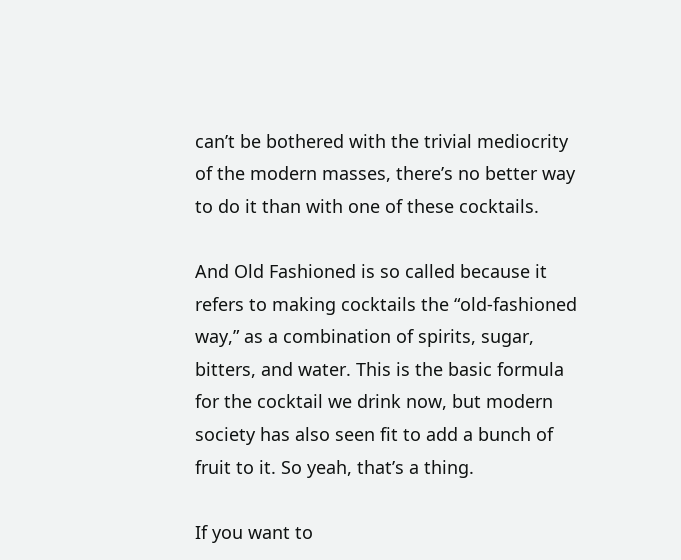can’t be bothered with the trivial mediocrity of the modern masses, there’s no better way to do it than with one of these cocktails.

And Old Fashioned is so called because it refers to making cocktails the “old-fashioned way,” as a combination of spirits, sugar, bitters, and water. This is the basic formula for the cocktail we drink now, but modern society has also seen fit to add a bunch of fruit to it. So yeah, that’s a thing.

If you want to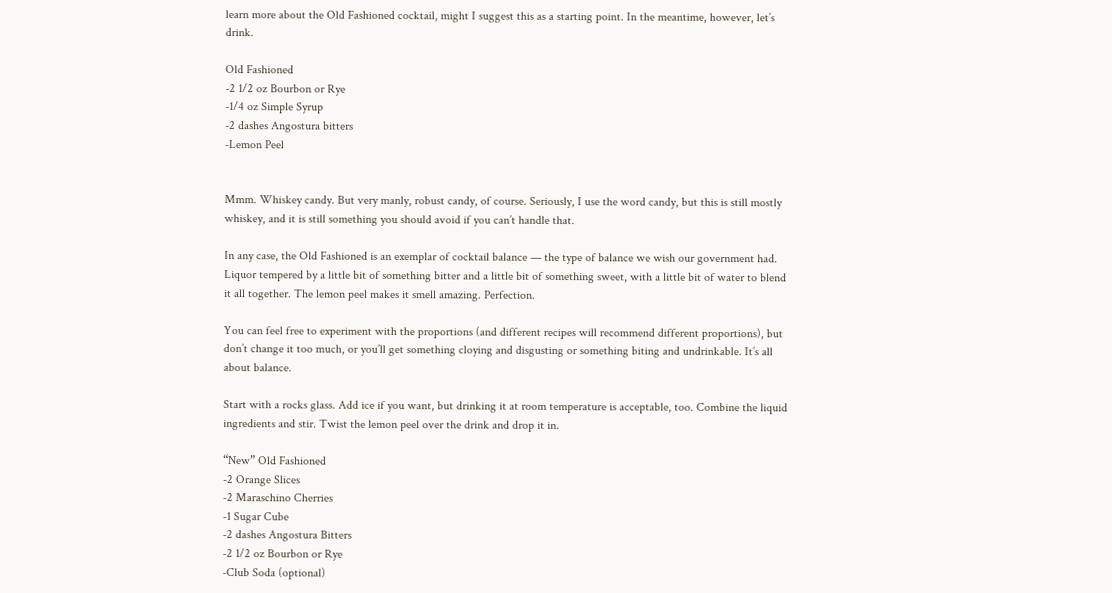learn more about the Old Fashioned cocktail, might I suggest this as a starting point. In the meantime, however, let’s drink.

Old Fashioned
-2 1/2 oz Bourbon or Rye
-1/4 oz Simple Syrup
-2 dashes Angostura bitters
-Lemon Peel


Mmm. Whiskey candy. But very manly, robust candy, of course. Seriously, I use the word candy, but this is still mostly whiskey, and it is still something you should avoid if you can’t handle that.

In any case, the Old Fashioned is an exemplar of cocktail balance — the type of balance we wish our government had. Liquor tempered by a little bit of something bitter and a little bit of something sweet, with a little bit of water to blend it all together. The lemon peel makes it smell amazing. Perfection.

You can feel free to experiment with the proportions (and different recipes will recommend different proportions), but don’t change it too much, or you’ll get something cloying and disgusting or something biting and undrinkable. It’s all about balance.

Start with a rocks glass. Add ice if you want, but drinking it at room temperature is acceptable, too. Combine the liquid ingredients and stir. Twist the lemon peel over the drink and drop it in.

“New” Old Fashioned
-2 Orange Slices
-2 Maraschino Cherries
-1 Sugar Cube
-2 dashes Angostura Bitters
-2 1/2 oz Bourbon or Rye
-Club Soda (optional)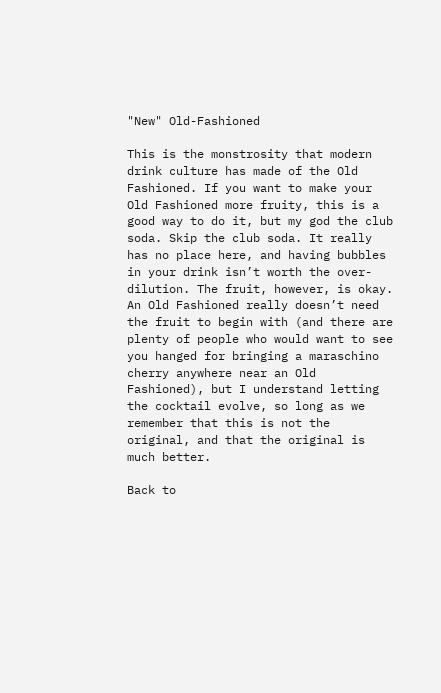"New" Old-Fashioned

This is the monstrosity that modern drink culture has made of the Old Fashioned. If you want to make your Old Fashioned more fruity, this is a good way to do it, but my god the club soda. Skip the club soda. It really has no place here, and having bubbles in your drink isn’t worth the over-dilution. The fruit, however, is okay. An Old Fashioned really doesn’t need the fruit to begin with (and there are plenty of people who would want to see you hanged for bringing a maraschino cherry anywhere near an Old Fashioned), but I understand letting the cocktail evolve, so long as we remember that this is not the original, and that the original is much better.

Back to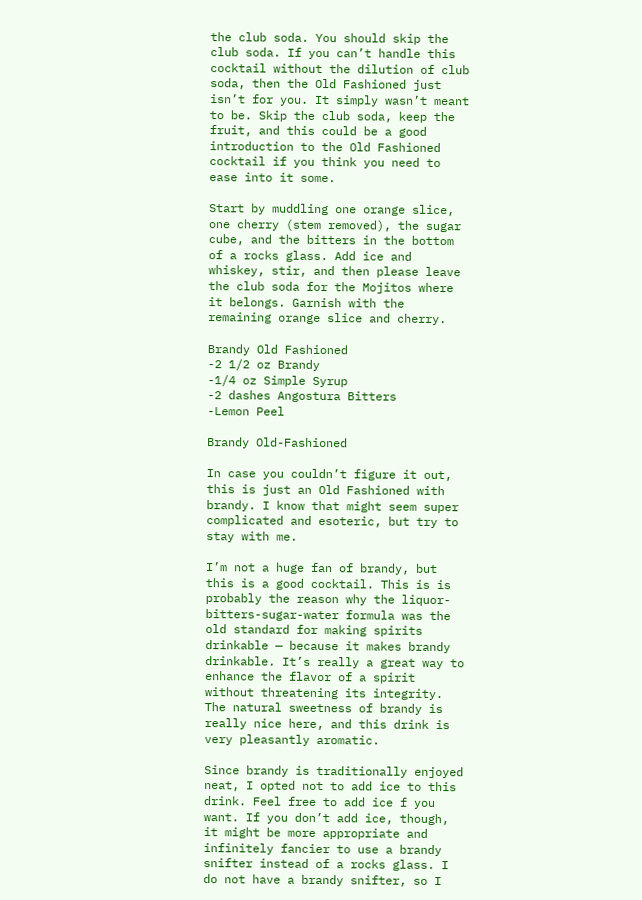the club soda. You should skip the club soda. If you can’t handle this cocktail without the dilution of club soda, then the Old Fashioned just isn’t for you. It simply wasn’t meant to be. Skip the club soda, keep the fruit, and this could be a good introduction to the Old Fashioned cocktail if you think you need to ease into it some.

Start by muddling one orange slice, one cherry (stem removed), the sugar cube, and the bitters in the bottom of a rocks glass. Add ice and whiskey, stir, and then please leave the club soda for the Mojitos where it belongs. Garnish with the remaining orange slice and cherry.

Brandy Old Fashioned
-2 1/2 oz Brandy
-1/4 oz Simple Syrup
-2 dashes Angostura Bitters
-Lemon Peel

Brandy Old-Fashioned

In case you couldn’t figure it out, this is just an Old Fashioned with brandy. I know that might seem super complicated and esoteric, but try to stay with me.

I’m not a huge fan of brandy, but this is a good cocktail. This is is probably the reason why the liquor-bitters-sugar-water formula was the old standard for making spirits drinkable — because it makes brandy drinkable. It’s really a great way to enhance the flavor of a spirit without threatening its integrity. The natural sweetness of brandy is really nice here, and this drink is very pleasantly aromatic.

Since brandy is traditionally enjoyed neat, I opted not to add ice to this drink. Feel free to add ice f you want. If you don’t add ice, though, it might be more appropriate and infinitely fancier to use a brandy snifter instead of a rocks glass. I do not have a brandy snifter, so I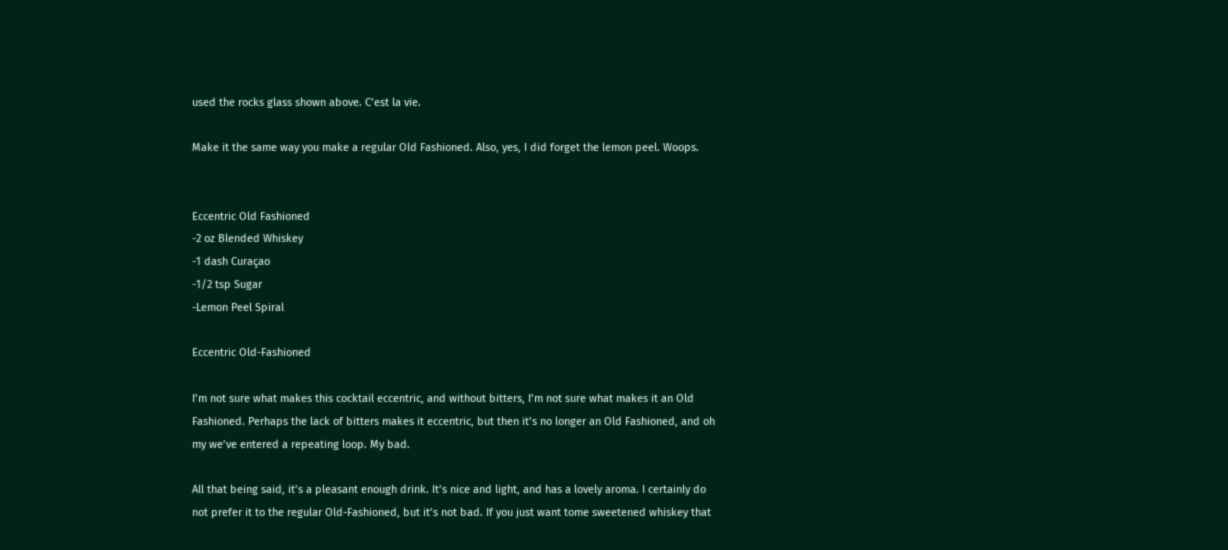used the rocks glass shown above. C’est la vie.

Make it the same way you make a regular Old Fashioned. Also, yes, I did forget the lemon peel. Woops.


Eccentric Old Fashioned
-2 oz Blended Whiskey
-1 dash Curaçao
-1/2 tsp Sugar
-Lemon Peel Spiral

Eccentric Old-Fashioned

I’m not sure what makes this cocktail eccentric, and without bitters, I’m not sure what makes it an Old Fashioned. Perhaps the lack of bitters makes it eccentric, but then it’s no longer an Old Fashioned, and oh my we’ve entered a repeating loop. My bad.

All that being said, it’s a pleasant enough drink. It’s nice and light, and has a lovely aroma. I certainly do not prefer it to the regular Old-Fashioned, but it’s not bad. If you just want tome sweetened whiskey that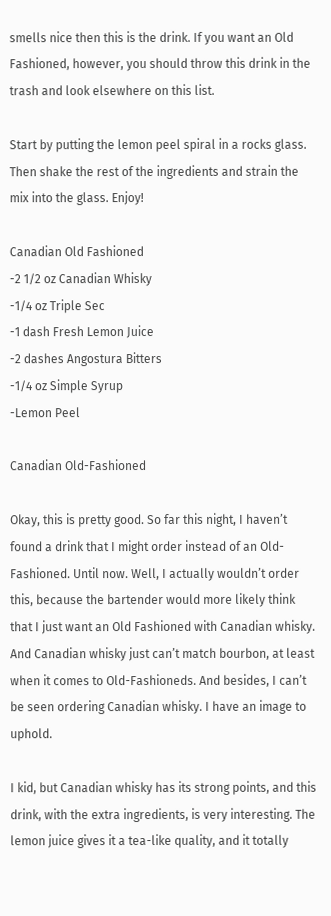smells nice then this is the drink. If you want an Old Fashioned, however, you should throw this drink in the trash and look elsewhere on this list.

Start by putting the lemon peel spiral in a rocks glass. Then shake the rest of the ingredients and strain the mix into the glass. Enjoy!

Canadian Old Fashioned
-2 1/2 oz Canadian Whisky
-1/4 oz Triple Sec
-1 dash Fresh Lemon Juice
-2 dashes Angostura Bitters
-1/4 oz Simple Syrup
-Lemon Peel

Canadian Old-Fashioned

Okay, this is pretty good. So far this night, I haven’t found a drink that I might order instead of an Old-Fashioned. Until now. Well, I actually wouldn’t order this, because the bartender would more likely think that I just want an Old Fashioned with Canadian whisky. And Canadian whisky just can’t match bourbon, at least when it comes to Old-Fashioneds. And besides, I can’t be seen ordering Canadian whisky. I have an image to uphold.

I kid, but Canadian whisky has its strong points, and this drink, with the extra ingredients, is very interesting. The lemon juice gives it a tea-like quality, and it totally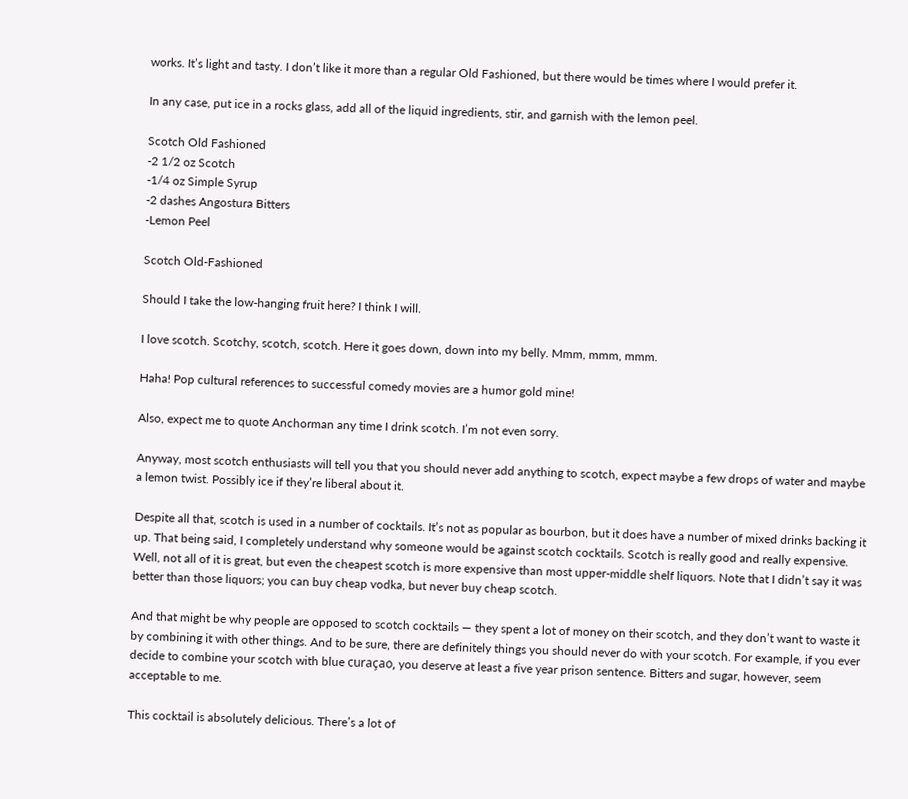works. It’s light and tasty. I don’t like it more than a regular Old Fashioned, but there would be times where I would prefer it.

In any case, put ice in a rocks glass, add all of the liquid ingredients, stir, and garnish with the lemon peel.

Scotch Old Fashioned
-2 1/2 oz Scotch
-1/4 oz Simple Syrup
-2 dashes Angostura Bitters
-Lemon Peel

Scotch Old-Fashioned

Should I take the low-hanging fruit here? I think I will.

I love scotch. Scotchy, scotch, scotch. Here it goes down, down into my belly. Mmm, mmm, mmm.

Haha! Pop cultural references to successful comedy movies are a humor gold mine!

Also, expect me to quote Anchorman any time I drink scotch. I’m not even sorry.

Anyway, most scotch enthusiasts will tell you that you should never add anything to scotch, expect maybe a few drops of water and maybe a lemon twist. Possibly ice if they’re liberal about it.

Despite all that, scotch is used in a number of cocktails. It’s not as popular as bourbon, but it does have a number of mixed drinks backing it up. That being said, I completely understand why someone would be against scotch cocktails. Scotch is really good and really expensive. Well, not all of it is great, but even the cheapest scotch is more expensive than most upper-middle shelf liquors. Note that I didn’t say it was better than those liquors; you can buy cheap vodka, but never buy cheap scotch.

And that might be why people are opposed to scotch cocktails — they spent a lot of money on their scotch, and they don’t want to waste it by combining it with other things. And to be sure, there are definitely things you should never do with your scotch. For example, if you ever decide to combine your scotch with blue curaçao, you deserve at least a five year prison sentence. Bitters and sugar, however, seem acceptable to me.

This cocktail is absolutely delicious. There’s a lot of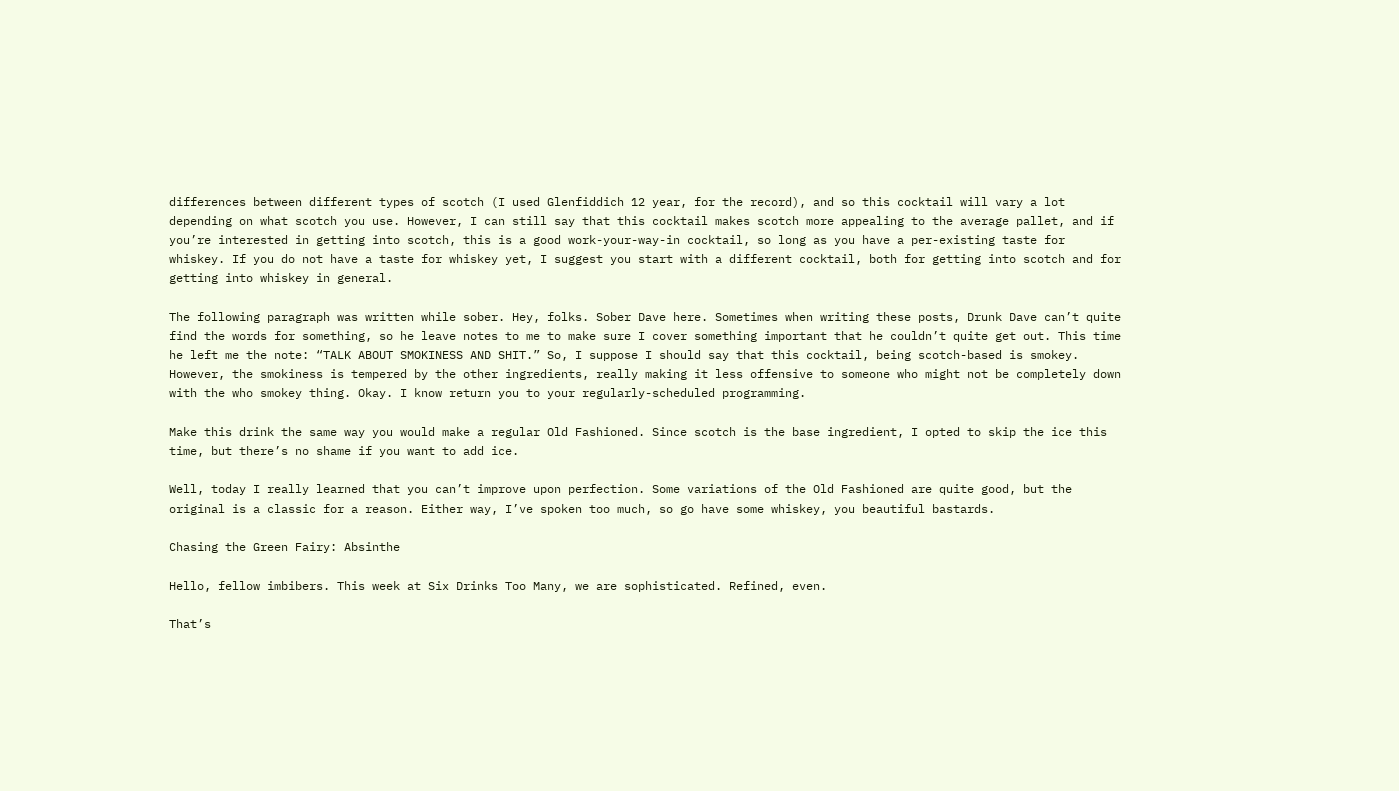differences between different types of scotch (I used Glenfiddich 12 year, for the record), and so this cocktail will vary a lot depending on what scotch you use. However, I can still say that this cocktail makes scotch more appealing to the average pallet, and if you’re interested in getting into scotch, this is a good work-your-way-in cocktail, so long as you have a per-existing taste for whiskey. If you do not have a taste for whiskey yet, I suggest you start with a different cocktail, both for getting into scotch and for getting into whiskey in general.

The following paragraph was written while sober. Hey, folks. Sober Dave here. Sometimes when writing these posts, Drunk Dave can’t quite find the words for something, so he leave notes to me to make sure I cover something important that he couldn’t quite get out. This time he left me the note: “TALK ABOUT SMOKINESS AND SHIT.” So, I suppose I should say that this cocktail, being scotch-based is smokey. However, the smokiness is tempered by the other ingredients, really making it less offensive to someone who might not be completely down with the who smokey thing. Okay. I know return you to your regularly-scheduled programming.

Make this drink the same way you would make a regular Old Fashioned. Since scotch is the base ingredient, I opted to skip the ice this time, but there’s no shame if you want to add ice.

Well, today I really learned that you can’t improve upon perfection. Some variations of the Old Fashioned are quite good, but the original is a classic for a reason. Either way, I’ve spoken too much, so go have some whiskey, you beautiful bastards.

Chasing the Green Fairy: Absinthe

Hello, fellow imbibers. This week at Six Drinks Too Many, we are sophisticated. Refined, even.

That’s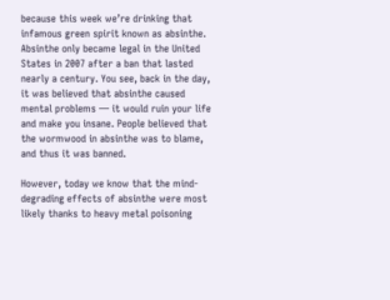because this week we’re drinking that infamous green spirit known as absinthe. Absinthe only became legal in the United States in 2007 after a ban that lasted nearly a century. You see, back in the day, it was believed that absinthe caused mental problems — it would ruin your life and make you insane. People believed that the wormwood in absinthe was to blame, and thus it was banned.

However, today we know that the mind-degrading effects of absinthe were most likely thanks to heavy metal poisoning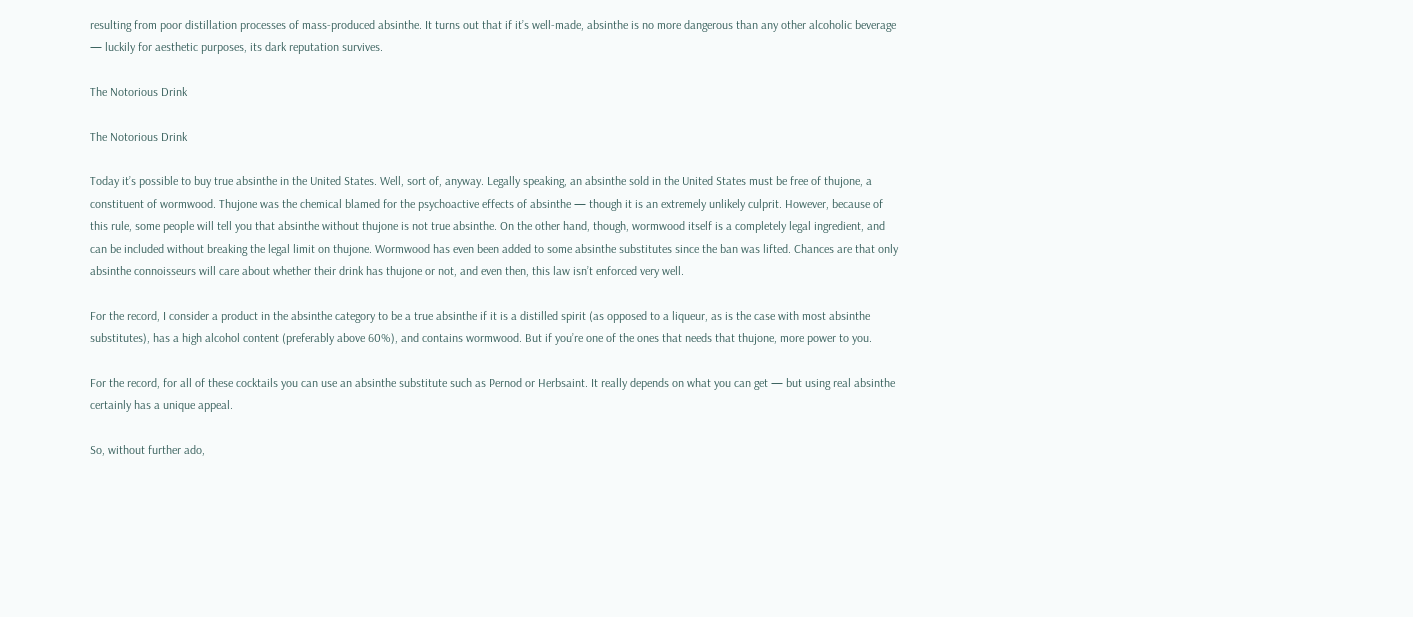resulting from poor distillation processes of mass-produced absinthe. It turns out that if it’s well-made, absinthe is no more dangerous than any other alcoholic beverage — luckily for aesthetic purposes, its dark reputation survives.

The Notorious Drink

The Notorious Drink

Today it’s possible to buy true absinthe in the United States. Well, sort of, anyway. Legally speaking, an absinthe sold in the United States must be free of thujone, a constituent of wormwood. Thujone was the chemical blamed for the psychoactive effects of absinthe — though it is an extremely unlikely culprit. However, because of this rule, some people will tell you that absinthe without thujone is not true absinthe. On the other hand, though, wormwood itself is a completely legal ingredient, and can be included without breaking the legal limit on thujone. Wormwood has even been added to some absinthe substitutes since the ban was lifted. Chances are that only absinthe connoisseurs will care about whether their drink has thujone or not, and even then, this law isn’t enforced very well.

For the record, I consider a product in the absinthe category to be a true absinthe if it is a distilled spirit (as opposed to a liqueur, as is the case with most absinthe substitutes), has a high alcohol content (preferably above 60%), and contains wormwood. But if you’re one of the ones that needs that thujone, more power to you.

For the record, for all of these cocktails you can use an absinthe substitute such as Pernod or Herbsaint. It really depends on what you can get — but using real absinthe certainly has a unique appeal.

So, without further ado,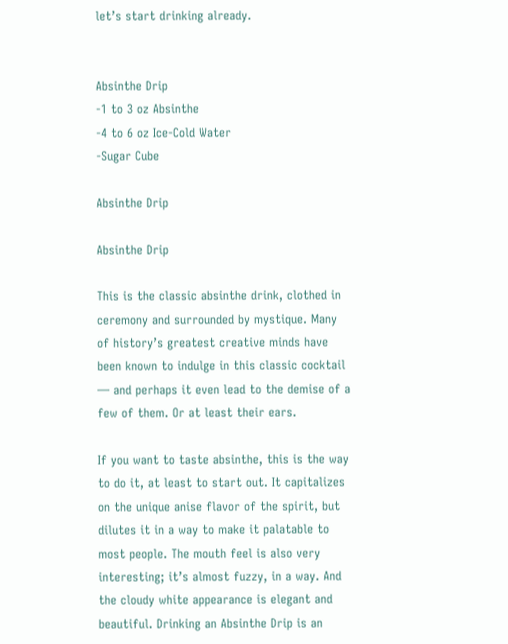let’s start drinking already.


Absinthe Drip
-1 to 3 oz Absinthe
-4 to 6 oz Ice-Cold Water
-Sugar Cube

Absinthe Drip

Absinthe Drip

This is the classic absinthe drink, clothed in ceremony and surrounded by mystique. Many of history’s greatest creative minds have been known to indulge in this classic cocktail — and perhaps it even lead to the demise of a few of them. Or at least their ears.

If you want to taste absinthe, this is the way to do it, at least to start out. It capitalizes on the unique anise flavor of the spirit, but dilutes it in a way to make it palatable to most people. The mouth feel is also very interesting; it’s almost fuzzy, in a way. And the cloudy white appearance is elegant and beautiful. Drinking an Absinthe Drip is an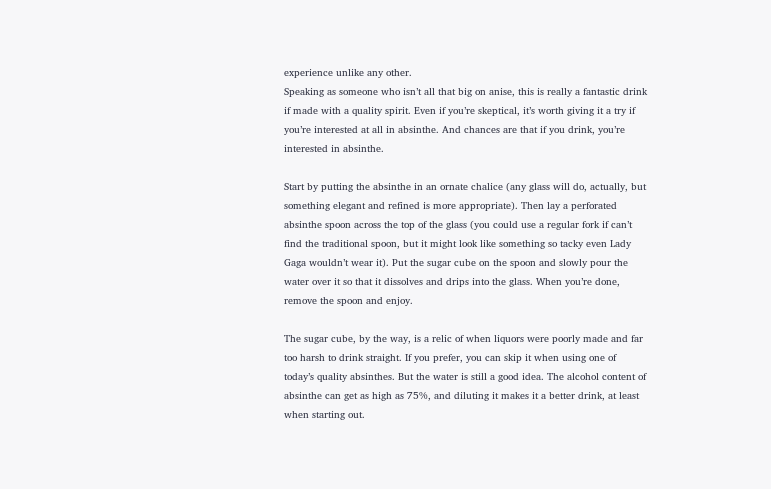experience unlike any other.
Speaking as someone who isn’t all that big on anise, this is really a fantastic drink if made with a quality spirit. Even if you’re skeptical, it’s worth giving it a try if you’re interested at all in absinthe. And chances are that if you drink, you’re interested in absinthe.

Start by putting the absinthe in an ornate chalice (any glass will do, actually, but something elegant and refined is more appropriate). Then lay a perforated absinthe spoon across the top of the glass (you could use a regular fork if can’t find the traditional spoon, but it might look like something so tacky even Lady Gaga wouldn’t wear it). Put the sugar cube on the spoon and slowly pour the water over it so that it dissolves and drips into the glass. When you’re done, remove the spoon and enjoy.

The sugar cube, by the way, is a relic of when liquors were poorly made and far too harsh to drink straight. If you prefer, you can skip it when using one of today’s quality absinthes. But the water is still a good idea. The alcohol content of absinthe can get as high as 75%, and diluting it makes it a better drink, at least when starting out.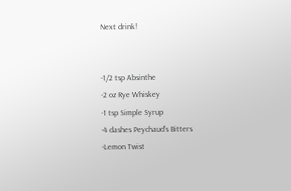Next drink!


-1/2 tsp Absinthe
-2 oz Rye Whiskey
-1 tsp Simple Syrup
-4 dashes Peychaud’s Bitters
-Lemon Twist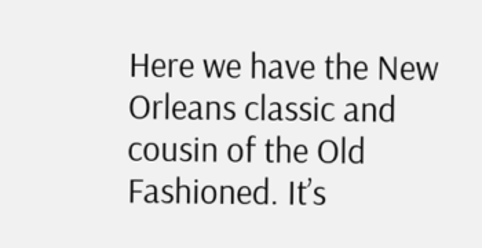Here we have the New Orleans classic and cousin of the Old Fashioned. It’s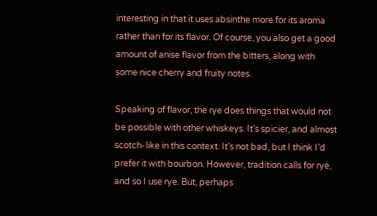interesting in that it uses absinthe more for its aroma rather than for its flavor. Of course, you also get a good amount of anise flavor from the bitters, along with some nice cherry and fruity notes.

Speaking of flavor, the rye does things that would not be possible with other whiskeys. It’s spicier, and almost scotch-like in this context. It’s not bad, but I think I’d prefer it with bourbon. However, tradition calls for rye, and so I use rye. But, perhaps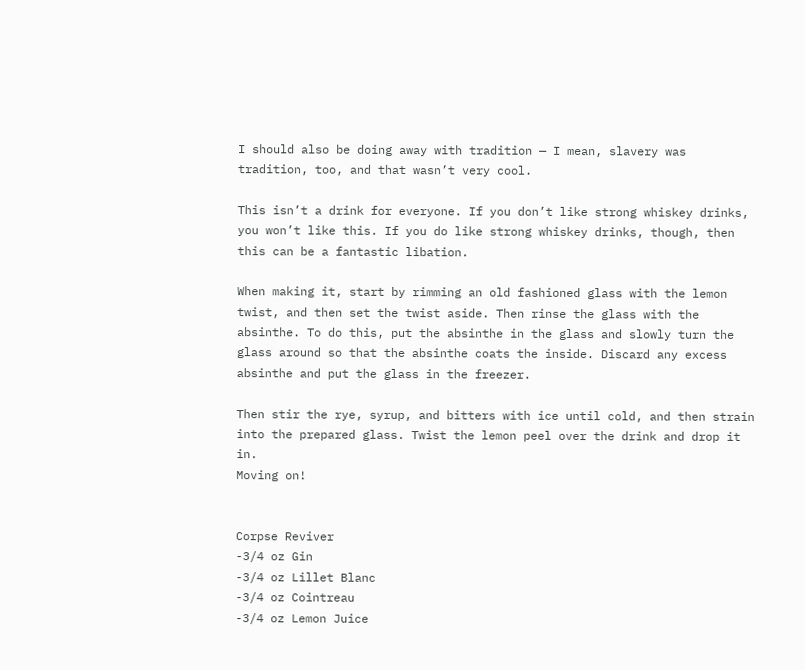I should also be doing away with tradition — I mean, slavery was tradition, too, and that wasn’t very cool.

This isn’t a drink for everyone. If you don’t like strong whiskey drinks, you won’t like this. If you do like strong whiskey drinks, though, then this can be a fantastic libation.

When making it, start by rimming an old fashioned glass with the lemon twist, and then set the twist aside. Then rinse the glass with the absinthe. To do this, put the absinthe in the glass and slowly turn the glass around so that the absinthe coats the inside. Discard any excess absinthe and put the glass in the freezer.

Then stir the rye, syrup, and bitters with ice until cold, and then strain into the prepared glass. Twist the lemon peel over the drink and drop it in.
Moving on!


Corpse Reviver
-3/4 oz Gin
-3/4 oz Lillet Blanc
-3/4 oz Cointreau
-3/4 oz Lemon Juice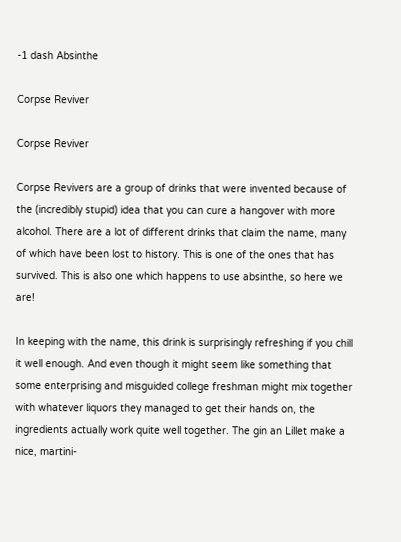-1 dash Absinthe

Corpse Reviver

Corpse Reviver

Corpse Revivers are a group of drinks that were invented because of the (incredibly stupid) idea that you can cure a hangover with more alcohol. There are a lot of different drinks that claim the name, many of which have been lost to history. This is one of the ones that has survived. This is also one which happens to use absinthe, so here we are!

In keeping with the name, this drink is surprisingly refreshing if you chill it well enough. And even though it might seem like something that some enterprising and misguided college freshman might mix together with whatever liquors they managed to get their hands on, the ingredients actually work quite well together. The gin an Lillet make a nice, martini-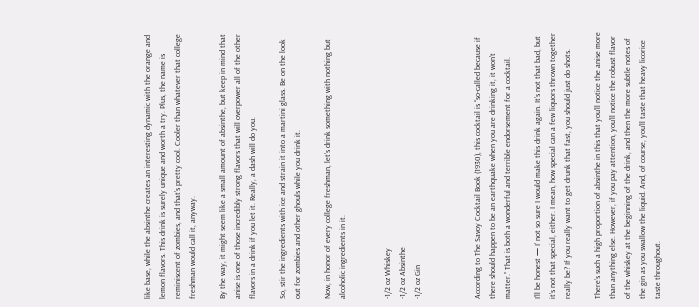like base, while the absinthe creates an interesting dynamic with the orange and lemon flavors. This drink is surely unique and worth a try. Plus, the name is reminiscent of zombies, and that’s pretty cool. Cooler than whatever that college freshman would call it, anyway.

By the way, it might seem like a small amount of absinthe, but keep in mind that anise is one of those incredibly strong flavors that will overpower all of the other flavors in a drink if you let it. Really, a dash will do you.

So, stir the ingredients with ice and strain it into a martini glass. Be on the look out for zombies and other ghouls while you drink it.

Now, in honor of every college freshman, let’s drink something with nothing but alcoholic ingredients in it.


-1/2 oz Whiskey
-1/2 oz Absinthe
-1/2 oz Gin



According to The Savoy Cocktail Book (1930), this cocktail is “so-called because if there should happen to be an earthquake when you are drinking it, it won’t matter.” That is both a wonderful and terrible endorsement for a cocktail.

I’ll be honest — I’ not so sure I would make this drink again. It’s not that bad, but it’s not that special, either. I mean, how special can a few liquors thrown together really be? If you really want to get drunk that fast, you should just do shots.

There’s such a high proportion of absinthe in this that you’ll notice the anise more than anything else. However, if you pay attention, you’ll notice the robust flavor of the whiskey at the beginning of the drink, and then the more subtle notes of the gin as you swallow the liquid. And, of course, you’ll taste that heavy licorice taste throughout.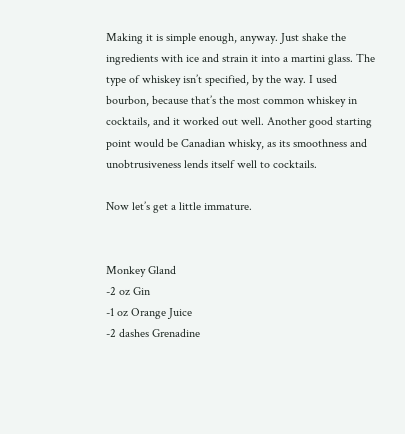Making it is simple enough, anyway. Just shake the ingredients with ice and strain it into a martini glass. The type of whiskey isn’t specified, by the way. I used bourbon, because that’s the most common whiskey in cocktails, and it worked out well. Another good starting point would be Canadian whisky, as its smoothness and unobtrusiveness lends itself well to cocktails.

Now let’s get a little immature.


Monkey Gland
-2 oz Gin
-1 oz Orange Juice
-2 dashes Grenadine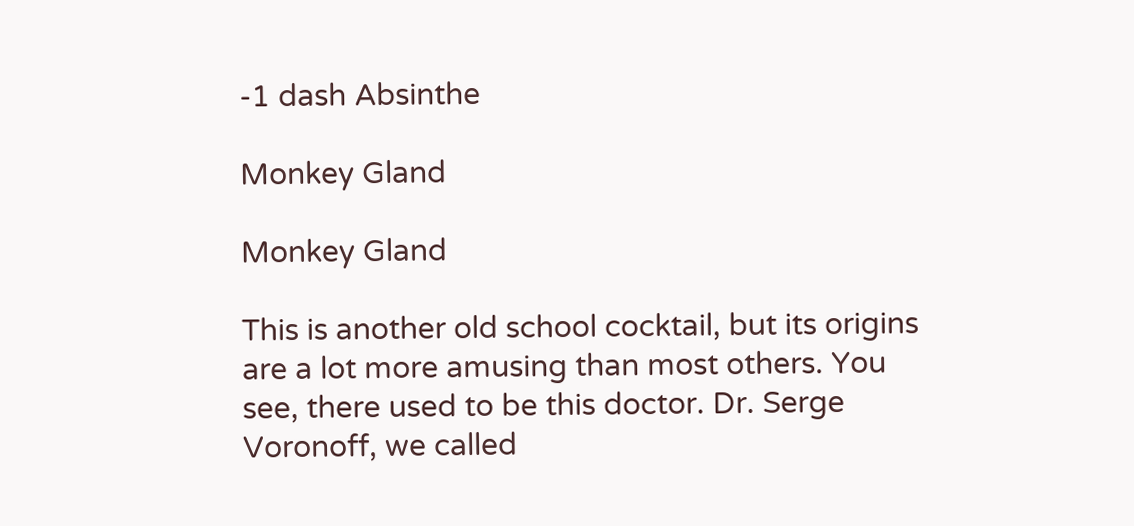-1 dash Absinthe

Monkey Gland

Monkey Gland

This is another old school cocktail, but its origins are a lot more amusing than most others. You see, there used to be this doctor. Dr. Serge Voronoff, we called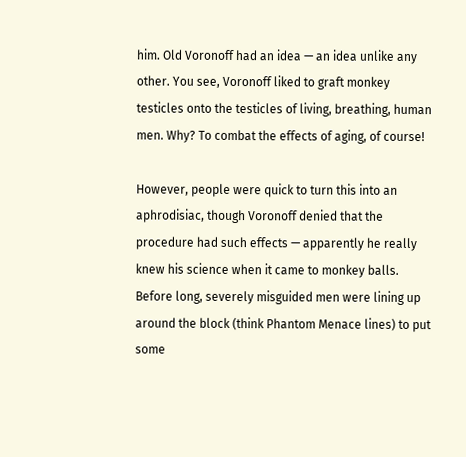him. Old Voronoff had an idea — an idea unlike any other. You see, Voronoff liked to graft monkey testicles onto the testicles of living, breathing, human men. Why? To combat the effects of aging, of course!

However, people were quick to turn this into an aphrodisiac, though Voronoff denied that the procedure had such effects — apparently he really knew his science when it came to monkey balls. Before long, severely misguided men were lining up around the block (think Phantom Menace lines) to put some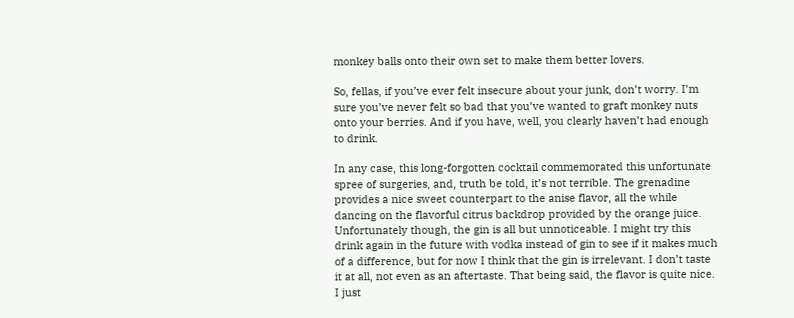monkey balls onto their own set to make them better lovers.

So, fellas, if you’ve ever felt insecure about your junk, don’t worry. I’m sure you’ve never felt so bad that you’ve wanted to graft monkey nuts onto your berries. And if you have, well, you clearly haven’t had enough to drink.

In any case, this long-forgotten cocktail commemorated this unfortunate spree of surgeries, and, truth be told, it’s not terrible. The grenadine provides a nice sweet counterpart to the anise flavor, all the while dancing on the flavorful citrus backdrop provided by the orange juice. Unfortunately though, the gin is all but unnoticeable. I might try this drink again in the future with vodka instead of gin to see if it makes much of a difference, but for now I think that the gin is irrelevant. I don’t taste it at all, not even as an aftertaste. That being said, the flavor is quite nice. I just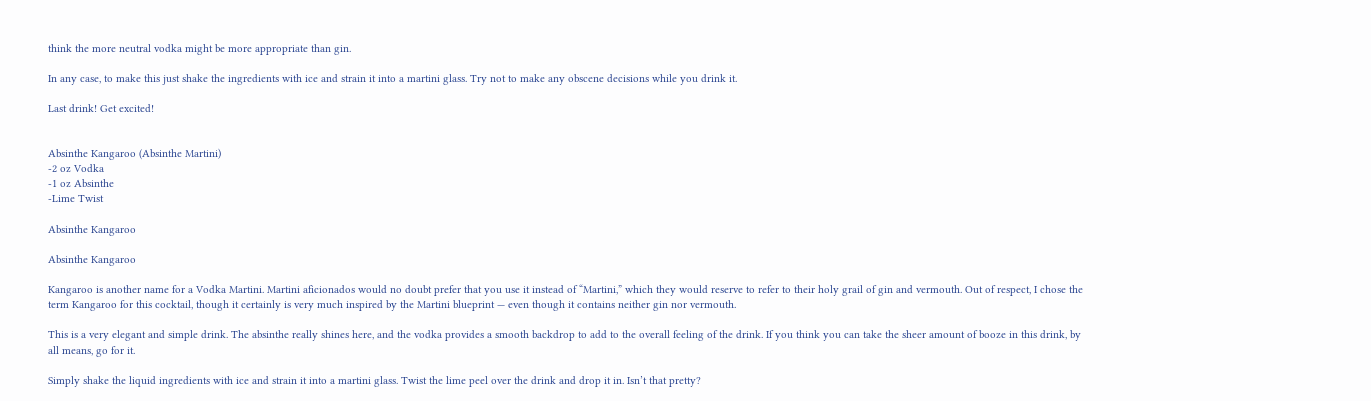think the more neutral vodka might be more appropriate than gin.

In any case, to make this just shake the ingredients with ice and strain it into a martini glass. Try not to make any obscene decisions while you drink it.

Last drink! Get excited!


Absinthe Kangaroo (Absinthe Martini)
-2 oz Vodka
-1 oz Absinthe
-Lime Twist

Absinthe Kangaroo

Absinthe Kangaroo

Kangaroo is another name for a Vodka Martini. Martini aficionados would no doubt prefer that you use it instead of “Martini,” which they would reserve to refer to their holy grail of gin and vermouth. Out of respect, I chose the term Kangaroo for this cocktail, though it certainly is very much inspired by the Martini blueprint — even though it contains neither gin nor vermouth.

This is a very elegant and simple drink. The absinthe really shines here, and the vodka provides a smooth backdrop to add to the overall feeling of the drink. If you think you can take the sheer amount of booze in this drink, by all means, go for it.

Simply shake the liquid ingredients with ice and strain it into a martini glass. Twist the lime peel over the drink and drop it in. Isn’t that pretty?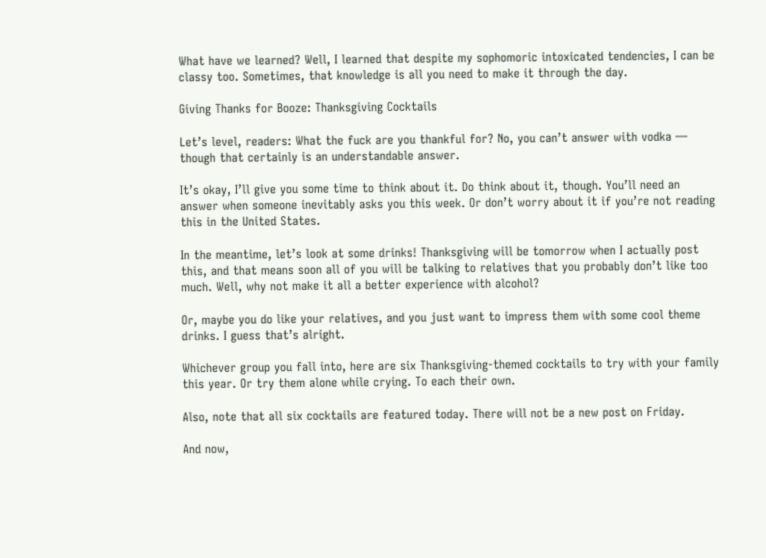What have we learned? Well, I learned that despite my sophomoric intoxicated tendencies, I can be classy too. Sometimes, that knowledge is all you need to make it through the day.

Giving Thanks for Booze: Thanksgiving Cocktails

Let’s level, readers: What the fuck are you thankful for? No, you can’t answer with vodka — though that certainly is an understandable answer.

It’s okay, I’ll give you some time to think about it. Do think about it, though. You’ll need an answer when someone inevitably asks you this week. Or don’t worry about it if you’re not reading this in the United States.

In the meantime, let’s look at some drinks! Thanksgiving will be tomorrow when I actually post this, and that means soon all of you will be talking to relatives that you probably don’t like too much. Well, why not make it all a better experience with alcohol?

Or, maybe you do like your relatives, and you just want to impress them with some cool theme drinks. I guess that’s alright.

Whichever group you fall into, here are six Thanksgiving-themed cocktails to try with your family this year. Or try them alone while crying. To each their own.

Also, note that all six cocktails are featured today. There will not be a new post on Friday.

And now,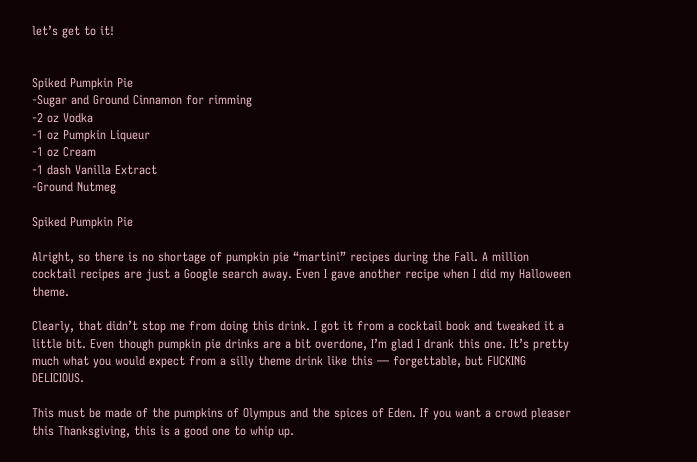let’s get to it!


Spiked Pumpkin Pie
-Sugar and Ground Cinnamon for rimming
-2 oz Vodka
-1 oz Pumpkin Liqueur
-1 oz Cream
-1 dash Vanilla Extract
-Ground Nutmeg

Spiked Pumpkin Pie

Alright, so there is no shortage of pumpkin pie “martini” recipes during the Fall. A million cocktail recipes are just a Google search away. Even I gave another recipe when I did my Halloween theme.

Clearly, that didn’t stop me from doing this drink. I got it from a cocktail book and tweaked it a little bit. Even though pumpkin pie drinks are a bit overdone, I’m glad I drank this one. It’s pretty much what you would expect from a silly theme drink like this — forgettable, but FUCKING DELICIOUS.

This must be made of the pumpkins of Olympus and the spices of Eden. If you want a crowd pleaser this Thanksgiving, this is a good one to whip up.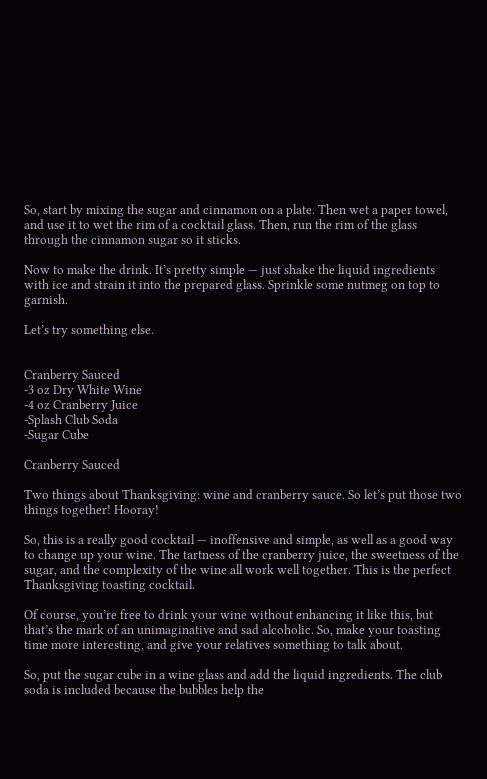So, start by mixing the sugar and cinnamon on a plate. Then wet a paper towel, and use it to wet the rim of a cocktail glass. Then, run the rim of the glass through the cinnamon sugar so it sticks.

Now to make the drink. It’s pretty simple — just shake the liquid ingredients with ice and strain it into the prepared glass. Sprinkle some nutmeg on top to garnish.

Let’s try something else.


Cranberry Sauced
-3 oz Dry White Wine
-4 oz Cranberry Juice
-Splash Club Soda
-Sugar Cube

Cranberry Sauced

Two things about Thanksgiving: wine and cranberry sauce. So let’s put those two things together! Hooray!

So, this is a really good cocktail — inoffensive and simple, as well as a good way to change up your wine. The tartness of the cranberry juice, the sweetness of the sugar, and the complexity of the wine all work well together. This is the perfect Thanksgiving toasting cocktail.

Of course, you’re free to drink your wine without enhancing it like this, but that’s the mark of an unimaginative and sad alcoholic. So, make your toasting time more interesting, and give your relatives something to talk about.

So, put the sugar cube in a wine glass and add the liquid ingredients. The club soda is included because the bubbles help the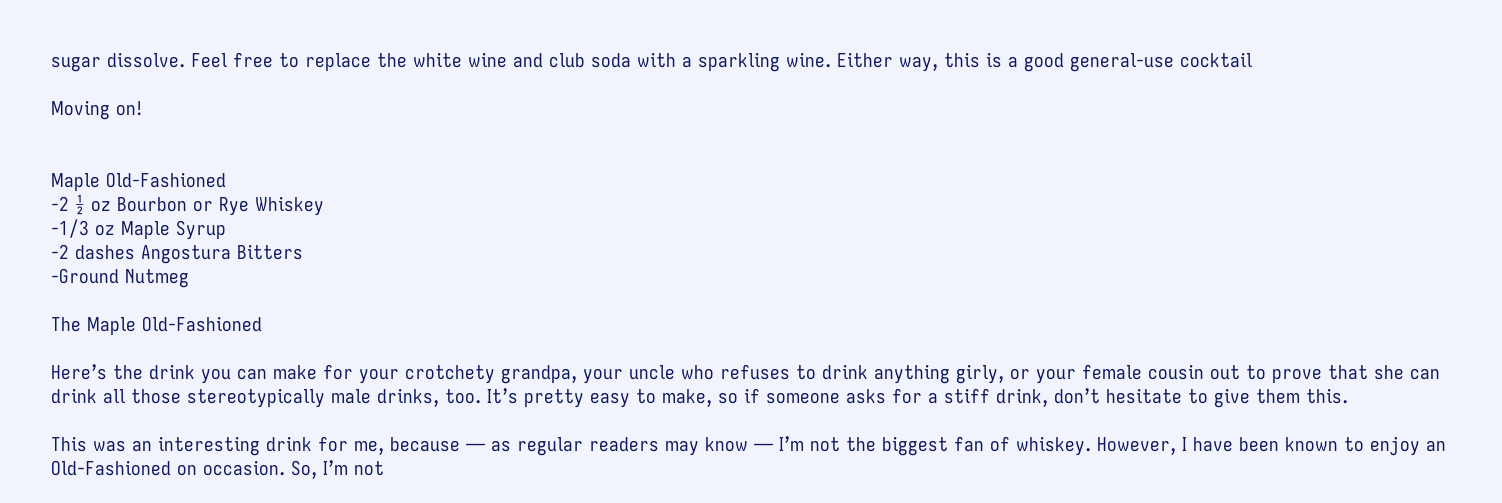sugar dissolve. Feel free to replace the white wine and club soda with a sparkling wine. Either way, this is a good general-use cocktail

Moving on!


Maple Old-Fashioned
-2 ½ oz Bourbon or Rye Whiskey
-1/3 oz Maple Syrup
-2 dashes Angostura Bitters
-Ground Nutmeg

The Maple Old-Fashioned

Here’s the drink you can make for your crotchety grandpa, your uncle who refuses to drink anything girly, or your female cousin out to prove that she can drink all those stereotypically male drinks, too. It’s pretty easy to make, so if someone asks for a stiff drink, don’t hesitate to give them this.

This was an interesting drink for me, because — as regular readers may know — I’m not the biggest fan of whiskey. However, I have been known to enjoy an Old-Fashioned on occasion. So, I’m not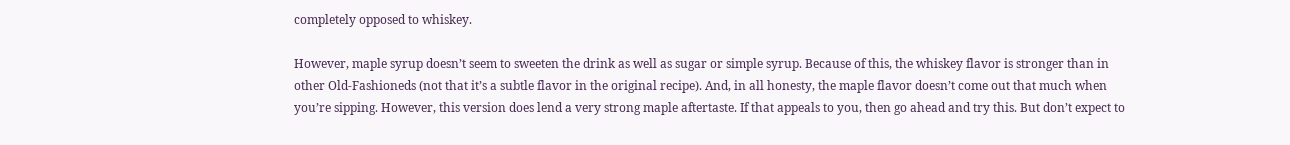completely opposed to whiskey.

However, maple syrup doesn’t seem to sweeten the drink as well as sugar or simple syrup. Because of this, the whiskey flavor is stronger than in other Old-Fashioneds (not that it’s a subtle flavor in the original recipe). And, in all honesty, the maple flavor doesn’t come out that much when you’re sipping. However, this version does lend a very strong maple aftertaste. If that appeals to you, then go ahead and try this. But don’t expect to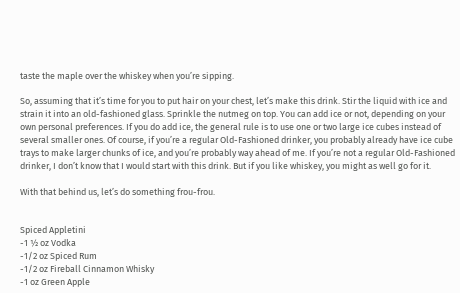taste the maple over the whiskey when you’re sipping.

So, assuming that it’s time for you to put hair on your chest, let’s make this drink. Stir the liquid with ice and strain it into an old-fashioned glass. Sprinkle the nutmeg on top. You can add ice or not, depending on your own personal preferences. If you do add ice, the general rule is to use one or two large ice cubes instead of several smaller ones. Of course, if you’re a regular Old-Fashioned drinker, you probably already have ice cube trays to make larger chunks of ice, and you’re probably way ahead of me. If you’re not a regular Old-Fashioned drinker, I don’t know that I would start with this drink. But if you like whiskey, you might as well go for it.

With that behind us, let’s do something frou-frou.


Spiced Appletini
-1 ½ oz Vodka
-1/2 oz Spiced Rum
-1/2 oz Fireball Cinnamon Whisky
-1 oz Green Apple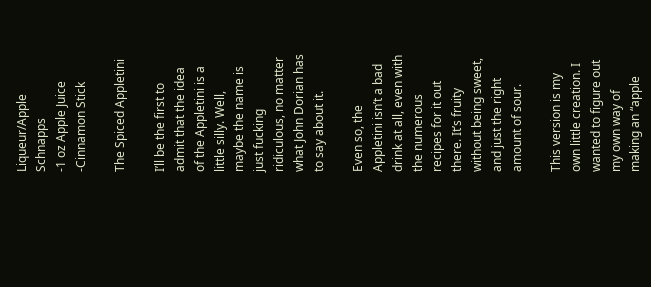Liqueur/Apple Schnapps
-1 oz Apple Juice
-Cinnamon Stick

The Spiced Appletini

I’ll be the first to admit that the idea of the Appletini is a little silly. Well, maybe the name is just fucking ridiculous, no matter what John Dorian has to say about it.

Even so, the Appletini isn’t a bad drink at all, even with the numerous recipes for it out there. It’s fruity without being sweet, and just the right amount of sour.

This version is my own little creation. I wanted to figure out my own way of making an “apple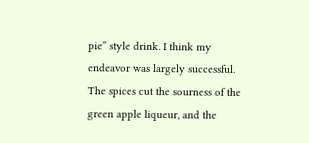pie” style drink. I think my endeavor was largely successful. The spices cut the sourness of the green apple liqueur, and the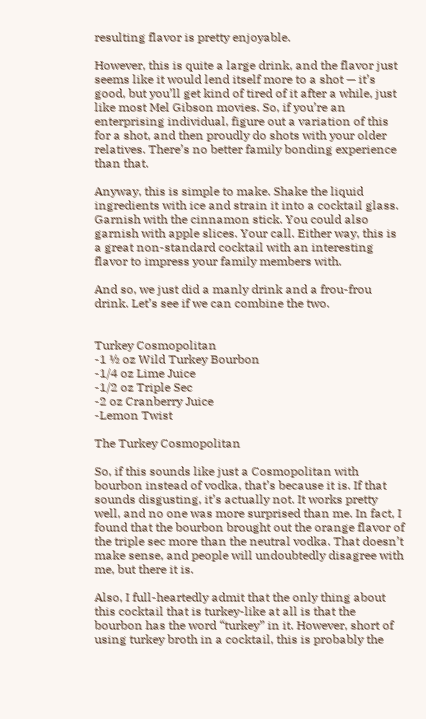resulting flavor is pretty enjoyable.

However, this is quite a large drink, and the flavor just seems like it would lend itself more to a shot — it’s good, but you’ll get kind of tired of it after a while, just like most Mel Gibson movies. So, if you’re an enterprising individual, figure out a variation of this for a shot, and then proudly do shots with your older relatives. There’s no better family bonding experience than that.

Anyway, this is simple to make. Shake the liquid ingredients with ice and strain it into a cocktail glass. Garnish with the cinnamon stick. You could also garnish with apple slices. Your call. Either way, this is a great non-standard cocktail with an interesting flavor to impress your family members with.

And so, we just did a manly drink and a frou-frou drink. Let’s see if we can combine the two.


Turkey Cosmopolitan
-1 ½ oz Wild Turkey Bourbon
-1/4 oz Lime Juice
-1/2 oz Triple Sec
-2 oz Cranberry Juice
-Lemon Twist

The Turkey Cosmopolitan

So, if this sounds like just a Cosmopolitan with bourbon instead of vodka, that’s because it is. If that sounds disgusting, it’s actually not. It works pretty well, and no one was more surprised than me. In fact, I found that the bourbon brought out the orange flavor of the triple sec more than the neutral vodka. That doesn’t make sense, and people will undoubtedly disagree with me, but there it is.

Also, I full-heartedly admit that the only thing about this cocktail that is turkey-like at all is that the bourbon has the word “turkey” in it. However, short of using turkey broth in a cocktail, this is probably the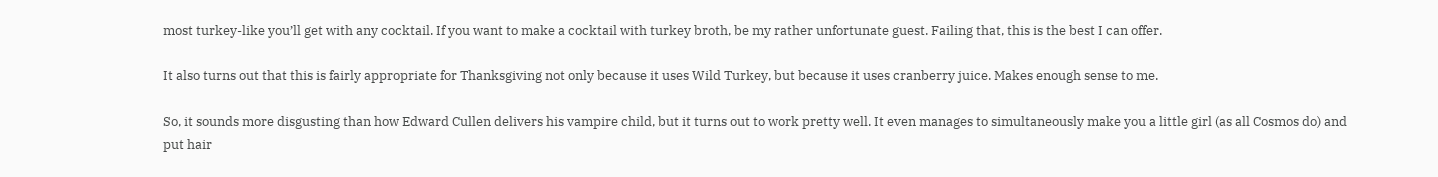most turkey-like you’ll get with any cocktail. If you want to make a cocktail with turkey broth, be my rather unfortunate guest. Failing that, this is the best I can offer.

It also turns out that this is fairly appropriate for Thanksgiving not only because it uses Wild Turkey, but because it uses cranberry juice. Makes enough sense to me.

So, it sounds more disgusting than how Edward Cullen delivers his vampire child, but it turns out to work pretty well. It even manages to simultaneously make you a little girl (as all Cosmos do) and put hair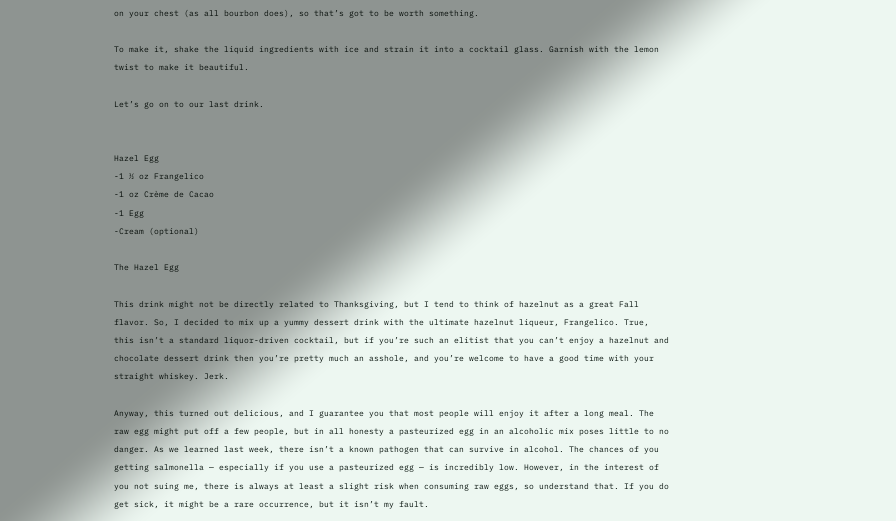on your chest (as all bourbon does), so that’s got to be worth something.

To make it, shake the liquid ingredients with ice and strain it into a cocktail glass. Garnish with the lemon twist to make it beautiful.

Let’s go on to our last drink.


Hazel Egg
-1 ½ oz Frangelico
-1 oz Crème de Cacao
-1 Egg
-Cream (optional)

The Hazel Egg

This drink might not be directly related to Thanksgiving, but I tend to think of hazelnut as a great Fall flavor. So, I decided to mix up a yummy dessert drink with the ultimate hazelnut liqueur, Frangelico. True, this isn’t a standard liquor-driven cocktail, but if you’re such an elitist that you can’t enjoy a hazelnut and chocolate dessert drink then you’re pretty much an asshole, and you’re welcome to have a good time with your straight whiskey. Jerk.

Anyway, this turned out delicious, and I guarantee you that most people will enjoy it after a long meal. The raw egg might put off a few people, but in all honesty a pasteurized egg in an alcoholic mix poses little to no danger. As we learned last week, there isn’t a known pathogen that can survive in alcohol. The chances of you getting salmonella — especially if you use a pasteurized egg — is incredibly low. However, in the interest of you not suing me, there is always at least a slight risk when consuming raw eggs, so understand that. If you do get sick, it might be a rare occurrence, but it isn’t my fault.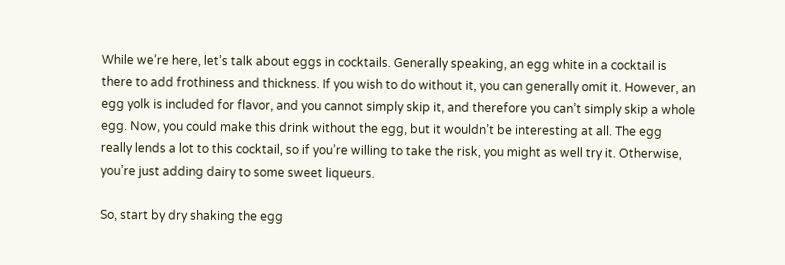While we’re here, let’s talk about eggs in cocktails. Generally speaking, an egg white in a cocktail is there to add frothiness and thickness. If you wish to do without it, you can generally omit it. However, an egg yolk is included for flavor, and you cannot simply skip it, and therefore you can’t simply skip a whole egg. Now, you could make this drink without the egg, but it wouldn’t be interesting at all. The egg really lends a lot to this cocktail, so if you’re willing to take the risk, you might as well try it. Otherwise, you’re just adding dairy to some sweet liqueurs.

So, start by dry shaking the egg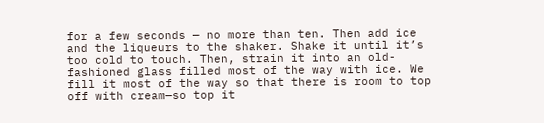for a few seconds — no more than ten. Then add ice and the liqueurs to the shaker. Shake it until it’s too cold to touch. Then, strain it into an old-fashioned glass filled most of the way with ice. We fill it most of the way so that there is room to top off with cream—so top it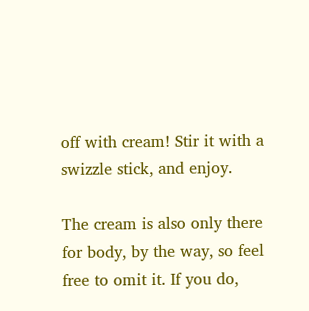off with cream! Stir it with a swizzle stick, and enjoy.

The cream is also only there for body, by the way, so feel free to omit it. If you do,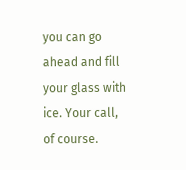you can go ahead and fill your glass with ice. Your call, of course.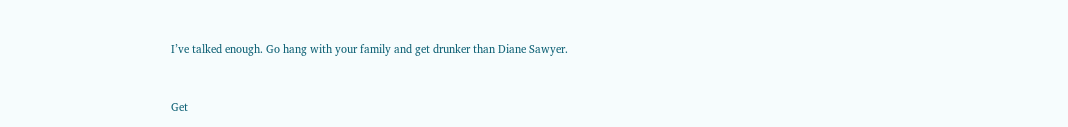I’ve talked enough. Go hang with your family and get drunker than Diane Sawyer.


Get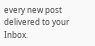every new post delivered to your Inbox.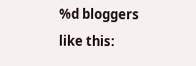%d bloggers like this: